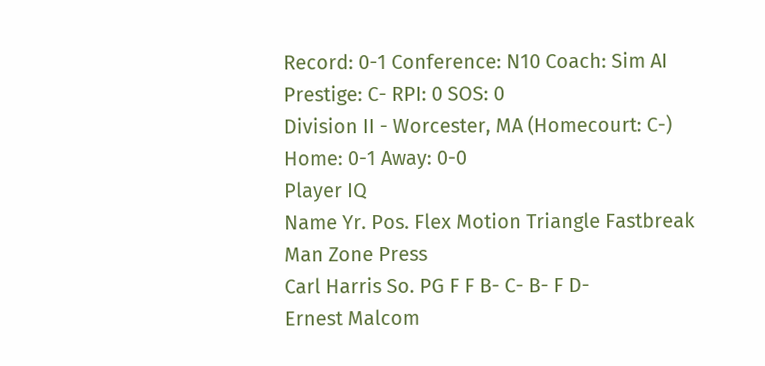Record: 0-1 Conference: N10 Coach: Sim AI Prestige: C- RPI: 0 SOS: 0
Division II - Worcester, MA (Homecourt: C-)
Home: 0-1 Away: 0-0
Player IQ
Name Yr. Pos. Flex Motion Triangle Fastbreak Man Zone Press
Carl Harris So. PG F F B- C- B- F D-
Ernest Malcom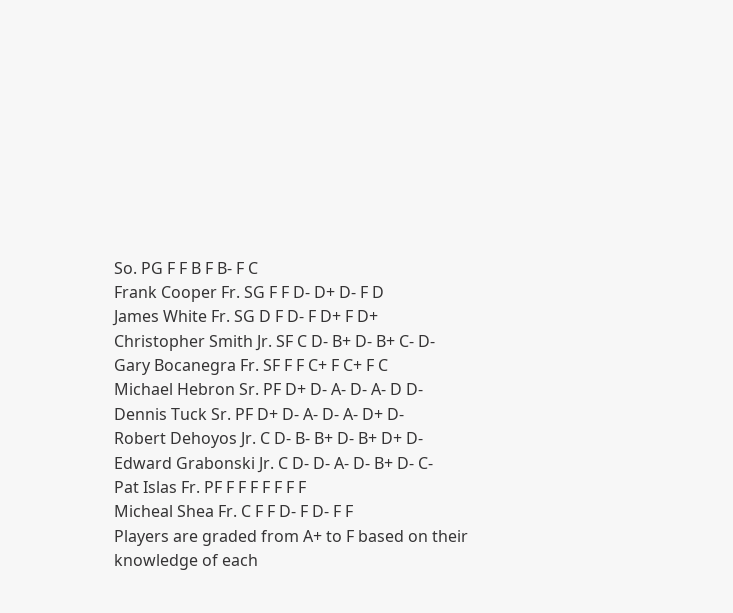So. PG F F B F B- F C
Frank Cooper Fr. SG F F D- D+ D- F D
James White Fr. SG D F D- F D+ F D+
Christopher Smith Jr. SF C D- B+ D- B+ C- D-
Gary Bocanegra Fr. SF F F C+ F C+ F C
Michael Hebron Sr. PF D+ D- A- D- A- D D-
Dennis Tuck Sr. PF D+ D- A- D- A- D+ D-
Robert Dehoyos Jr. C D- B- B+ D- B+ D+ D-
Edward Grabonski Jr. C D- D- A- D- B+ D- C-
Pat Islas Fr. PF F F F F F F F
Micheal Shea Fr. C F F D- F D- F F
Players are graded from A+ to F based on their knowledge of each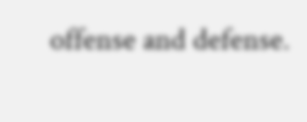offense and defense.